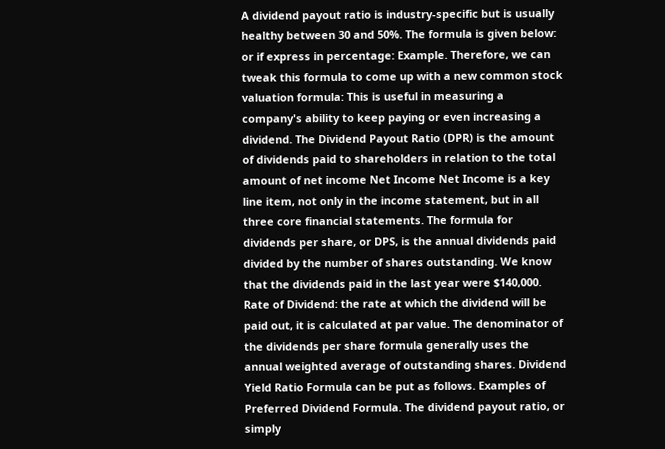A dividend payout ratio is industry-specific but is usually healthy between 30 and 50%. The formula is given below: or if express in percentage: Example. Therefore, we can tweak this formula to come up with a new common stock valuation formula: This is useful in measuring a company's ability to keep paying or even increasing a dividend. The Dividend Payout Ratio (DPR) is the amount of dividends paid to shareholders in relation to the total amount of net income Net Income Net Income is a key line item, not only in the income statement, but in all three core financial statements. The formula for dividends per share, or DPS, is the annual dividends paid divided by the number of shares outstanding. We know that the dividends paid in the last year were $140,000. Rate of Dividend: the rate at which the dividend will be paid out, it is calculated at par value. The denominator of the dividends per share formula generally uses the annual weighted average of outstanding shares. Dividend Yield Ratio Formula can be put as follows. Examples of Preferred Dividend Formula. The dividend payout ratio, or simply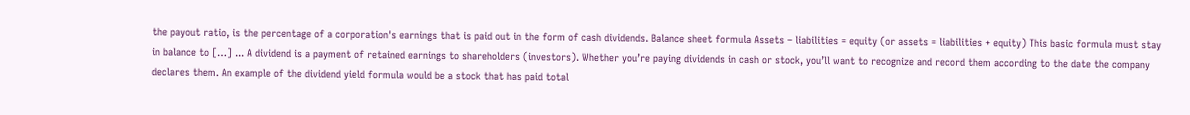the payout ratio, is the percentage of a corporation's earnings that is paid out in the form of cash dividends. Balance sheet formula Assets – liabilities = equity (or assets = liabilities + equity) This basic formula must stay in balance to […] ... A dividend is a payment of retained earnings to shareholders (investors). Whether you’re paying dividends in cash or stock, you’ll want to recognize and record them according to the date the company declares them. An example of the dividend yield formula would be a stock that has paid total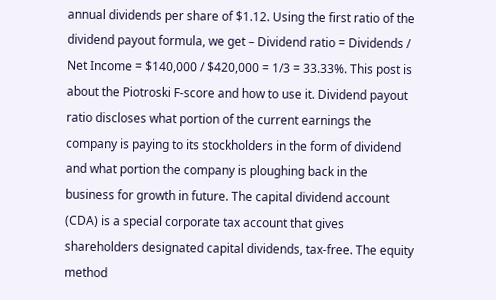annual dividends per share of $1.12. Using the first ratio of the dividend payout formula, we get – Dividend ratio = Dividends / Net Income = $140,000 / $420,000 = 1/3 = 33.33%. This post is about the Piotroski F-score and how to use it. Dividend payout ratio discloses what portion of the current earnings the company is paying to its stockholders in the form of dividend and what portion the company is ploughing back in the business for growth in future. The capital dividend account (CDA) is a special corporate tax account that gives shareholders designated capital dividends, tax-free. The equity method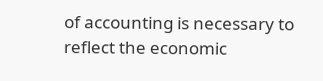of accounting is necessary to reflect the economic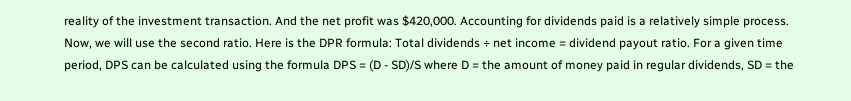reality of the investment transaction. And the net profit was $420,000. Accounting for dividends paid is a relatively simple process. Now, we will use the second ratio. Here is the DPR formula: Total dividends ÷ net income = dividend payout ratio. For a given time period, DPS can be calculated using the formula DPS = (D - SD)/S where D = the amount of money paid in regular dividends, SD = the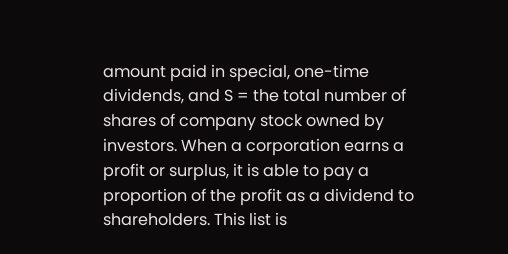amount paid in special, one-time dividends, and S = the total number of shares of company stock owned by investors. When a corporation earns a profit or surplus, it is able to pay a proportion of the profit as a dividend to shareholders. This list is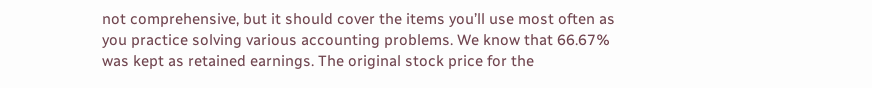not comprehensive, but it should cover the items you’ll use most often as you practice solving various accounting problems. We know that 66.67% was kept as retained earnings. The original stock price for the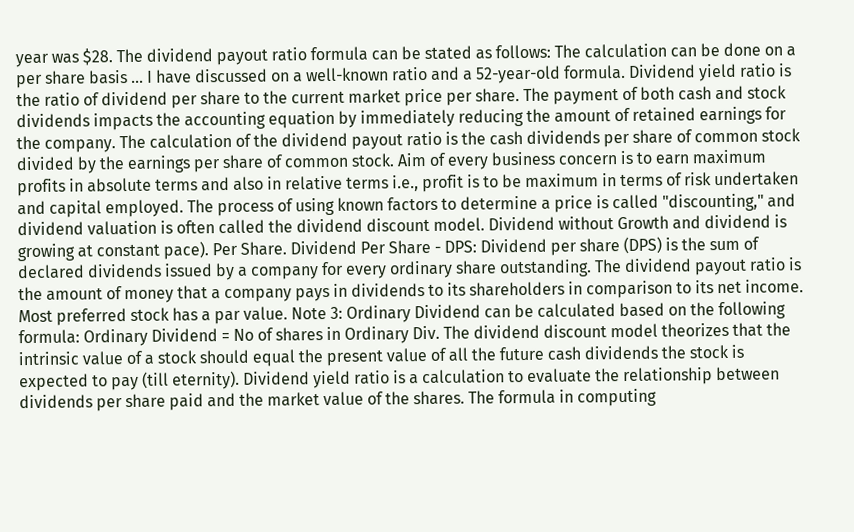year was $28. The dividend payout ratio formula can be stated as follows: The calculation can be done on a per share basis … I have discussed on a well-known ratio and a 52-year-old formula. Dividend yield ratio is the ratio of dividend per share to the current market price per share. The payment of both cash and stock dividends impacts the accounting equation by immediately reducing the amount of retained earnings for the company. The calculation of the dividend payout ratio is the cash dividends per share of common stock divided by the earnings per share of common stock. Aim of every business concern is to earn maximum profits in absolute terms and also in relative terms i.e., profit is to be maximum in terms of risk undertaken and capital employed. The process of using known factors to determine a price is called "discounting," and dividend valuation is often called the dividend discount model. Dividend without Growth and dividend is growing at constant pace). Per Share. Dividend Per Share - DPS: Dividend per share (DPS) is the sum of declared dividends issued by a company for every ordinary share outstanding. The dividend payout ratio is the amount of money that a company pays in dividends to its shareholders in comparison to its net income. Most preferred stock has a par value. Note 3: Ordinary Dividend can be calculated based on the following formula: Ordinary Dividend = No of shares in Ordinary Div. The dividend discount model theorizes that the intrinsic value of a stock should equal the present value of all the future cash dividends the stock is expected to pay (till eternity). Dividend yield ratio is a calculation to evaluate the relationship between dividends per share paid and the market value of the shares. The formula in computing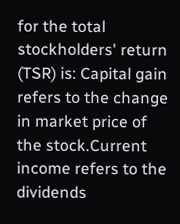for the total stockholders' return (TSR) is: Capital gain refers to the change in market price of the stock.Current income refers to the dividends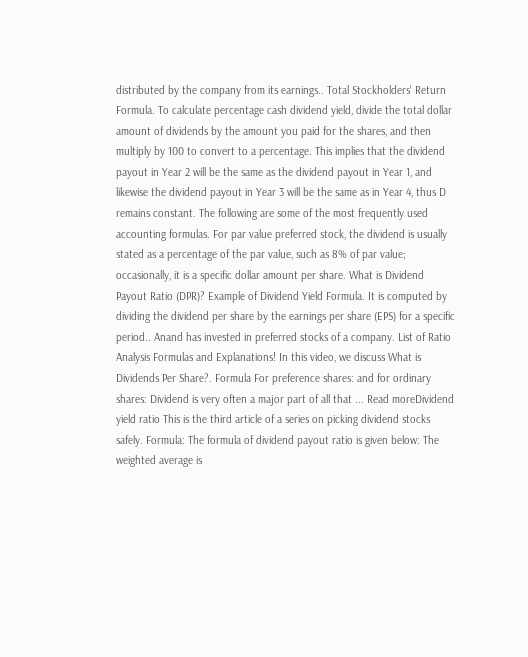distributed by the company from its earnings.. Total Stockholders' Return Formula. To calculate percentage cash dividend yield, divide the total dollar amount of dividends by the amount you paid for the shares, and then multiply by 100 to convert to a percentage. This implies that the dividend payout in Year 2 will be the same as the dividend payout in Year 1, and likewise the dividend payout in Year 3 will be the same as in Year 4, thus D remains constant. The following are some of the most frequently used accounting formulas. For par value preferred stock, the dividend is usually stated as a percentage of the par value, such as 8% of par value; occasionally, it is a specific dollar amount per share. What is Dividend Payout Ratio (DPR)? Example of Dividend Yield Formula. It is computed by dividing the dividend per share by the earnings per share (EPS) for a specific period.. Anand has invested in preferred stocks of a company. List of Ratio Analysis Formulas and Explanations! In this video, we discuss What is Dividends Per Share?. Formula For preference shares: and for ordinary shares: Dividend is very often a major part of all that ... Read moreDividend yield ratio This is the third article of a series on picking dividend stocks safely. Formula: The formula of dividend payout ratio is given below: The weighted average is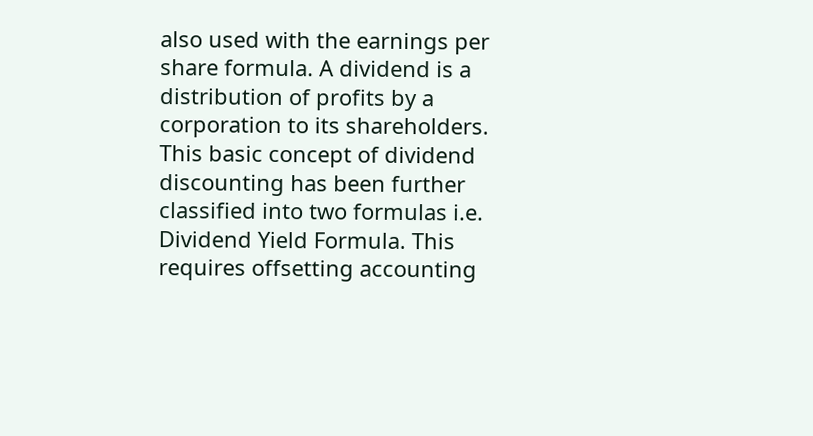also used with the earnings per share formula. A dividend is a distribution of profits by a corporation to its shareholders. This basic concept of dividend discounting has been further classified into two formulas i.e. Dividend Yield Formula. This requires offsetting accounting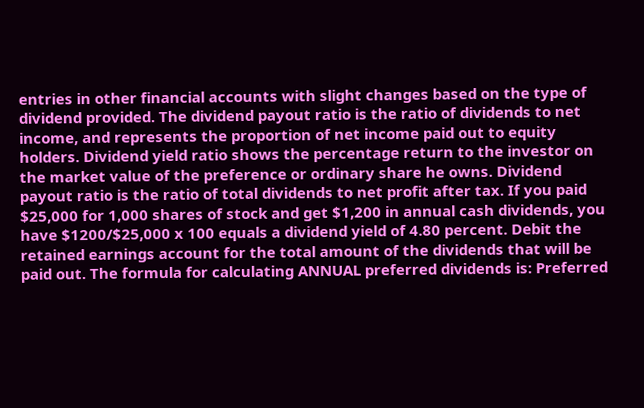entries in other financial accounts with slight changes based on the type of dividend provided. The dividend payout ratio is the ratio of dividends to net income, and represents the proportion of net income paid out to equity holders. Dividend yield ratio shows the percentage return to the investor on the market value of the preference or ordinary share he owns. Dividend payout ratio is the ratio of total dividends to net profit after tax. If you paid $25,000 for 1,000 shares of stock and get $1,200 in annual cash dividends, you have $1200/$25,000 x 100 equals a dividend yield of 4.80 percent. Debit the retained earnings account for the total amount of the dividends that will be paid out. The formula for calculating ANNUAL preferred dividends is: Preferred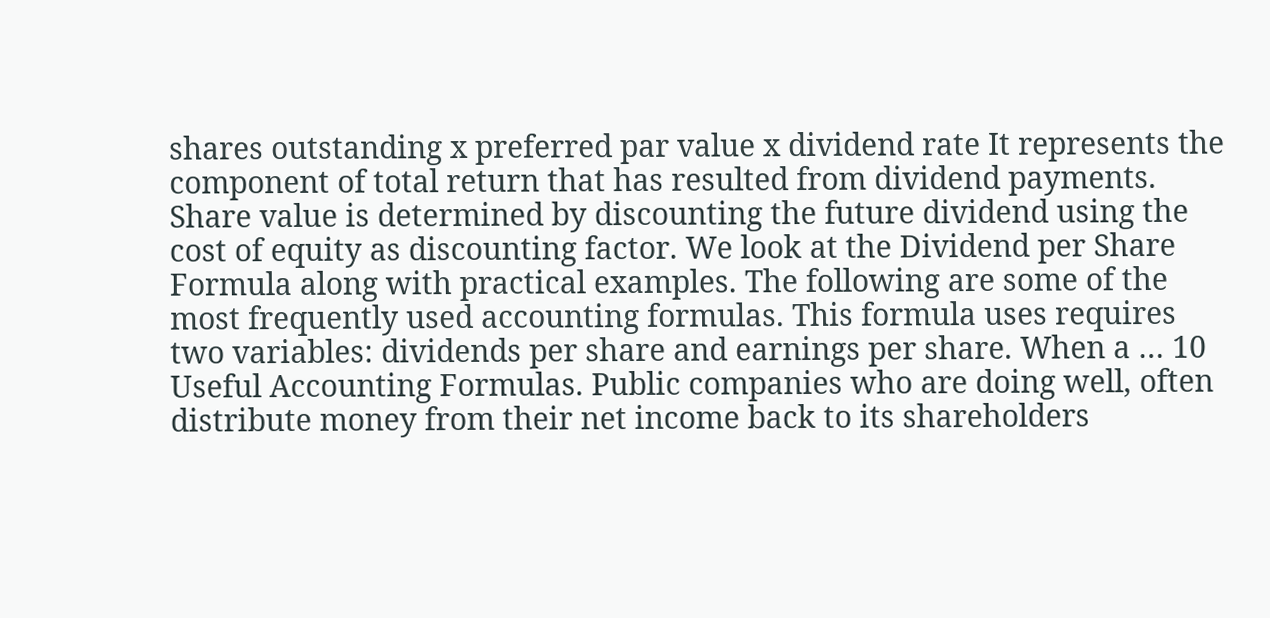shares outstanding x preferred par value x dividend rate It represents the component of total return that has resulted from dividend payments. Share value is determined by discounting the future dividend using the cost of equity as discounting factor. We look at the Dividend per Share Formula along with practical examples. The following are some of the most frequently used accounting formulas. This formula uses requires two variables: dividends per share and earnings per share. When a … 10 Useful Accounting Formulas. Public companies who are doing well, often distribute money from their net income back to its shareholders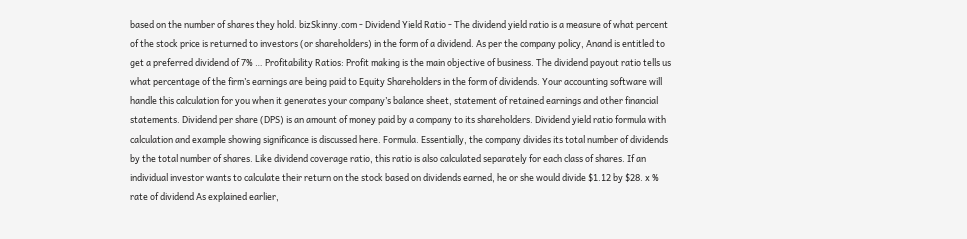based on the number of shares they hold. bizSkinny.com - Dividend Yield Ratio - The dividend yield ratio is a measure of what percent of the stock price is returned to investors (or shareholders) in the form of a dividend. As per the company policy, Anand is entitled to get a preferred dividend of 7% … Profitability Ratios: Profit making is the main objective of business. The dividend payout ratio tells us what percentage of the firm’s earnings are being paid to Equity Shareholders in the form of dividends. Your accounting software will handle this calculation for you when it generates your company’s balance sheet, statement of retained earnings and other financial statements. Dividend per share (DPS) is an amount of money paid by a company to its shareholders. Dividend yield ratio formula with calculation and example showing significance is discussed here. Formula. Essentially, the company divides its total number of dividends by the total number of shares. Like dividend coverage ratio, this ratio is also calculated separately for each class of shares. If an individual investor wants to calculate their return on the stock based on dividends earned, he or she would divide $1.12 by $28. x % rate of dividend As explained earlier,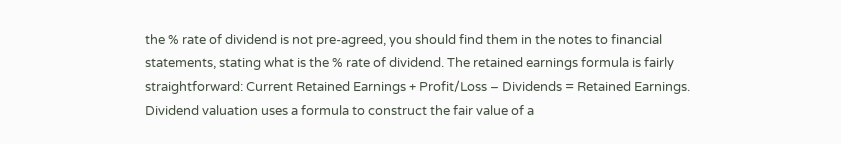the % rate of dividend is not pre-agreed, you should find them in the notes to financial statements, stating what is the % rate of dividend. The retained earnings formula is fairly straightforward: Current Retained Earnings + Profit/Loss – Dividends = Retained Earnings. Dividend valuation uses a formula to construct the fair value of a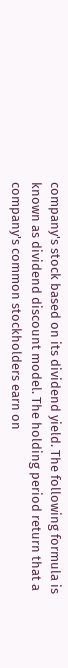company's stock based on its dividend yield. The following formula is known as dividend discount model. The holding period return that a company's common stockholders earn on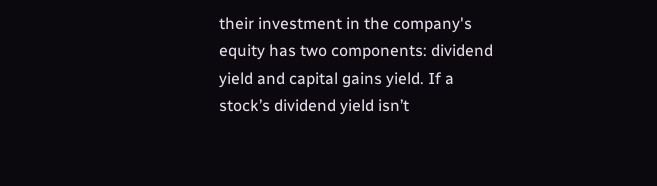their investment in the company's equity has two components: dividend yield and capital gains yield. If a stock’s dividend yield isn’t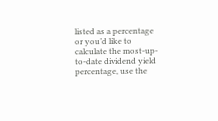listed as a percentage or you’d like to calculate the most-up-to-date dividend yield percentage, use the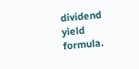dividend yield formula.